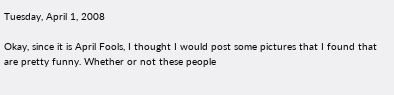Tuesday, April 1, 2008

Okay, since it is April Fools, I thought I would post some pictures that I found that are pretty funny. Whether or not these people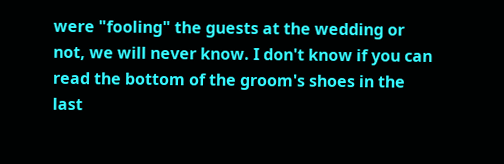were "fooling" the guests at the wedding or not, we will never know. I don't know if you can read the bottom of the groom's shoes in the last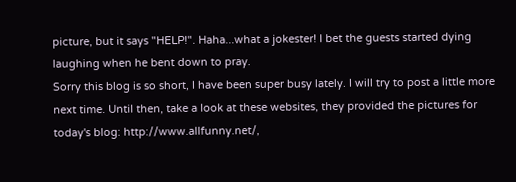picture, but it says "HELP!". Haha...what a jokester! I bet the guests started dying laughing when he bent down to pray.
Sorry this blog is so short, I have been super busy lately. I will try to post a little more next time. Until then, take a look at these websites, they provided the pictures for today's blog: http://www.allfunny.net/,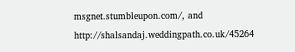msgnet.stumbleupon.com/, and http://shalsandaj.weddingpath.co.uk/45264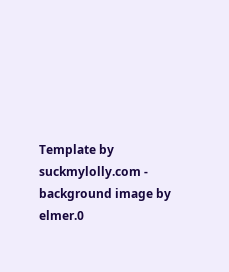Template by suckmylolly.com - background image by elmer.0